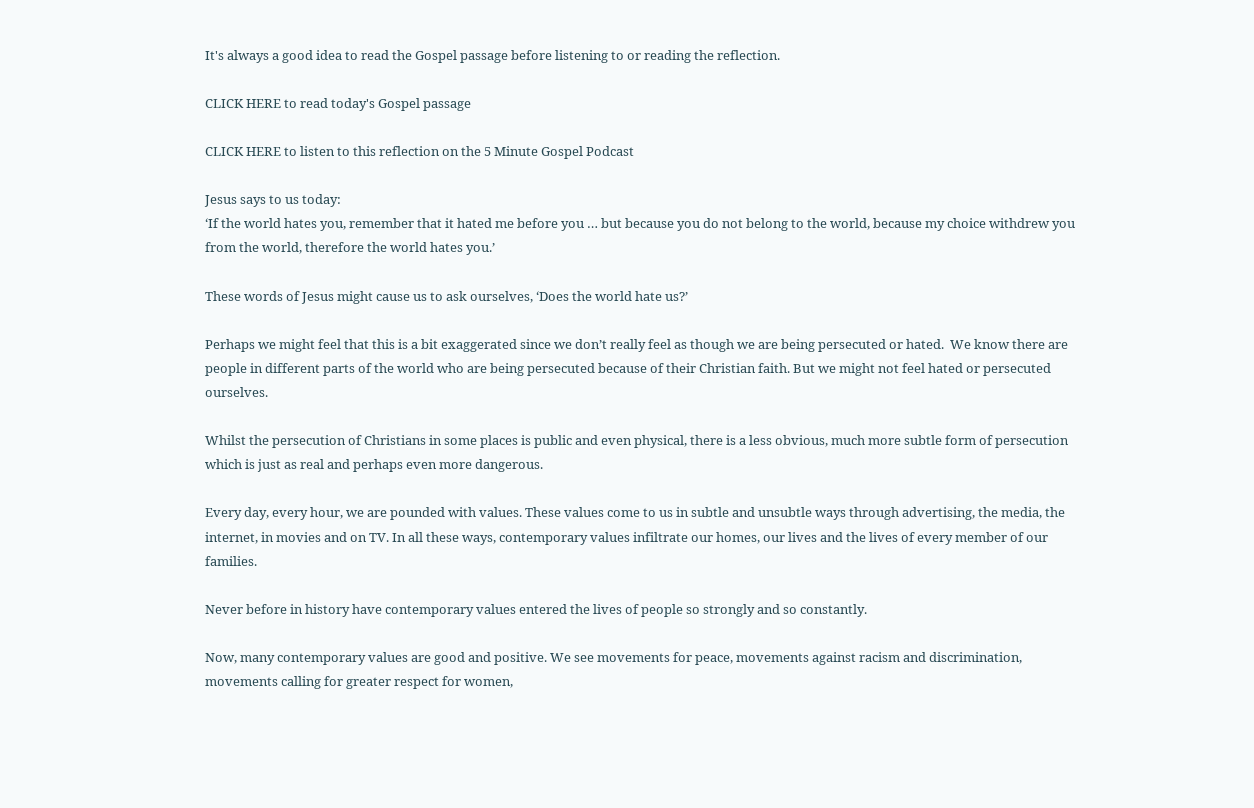It's always a good idea to read the Gospel passage before listening to or reading the reflection.

CLICK HERE to read today's Gospel passage

CLICK HERE to listen to this reflection on the 5 Minute Gospel Podcast

Jesus says to us today:
‘If the world hates you, remember that it hated me before you … but because you do not belong to the world, because my choice withdrew you from the world, therefore the world hates you.’

These words of Jesus might cause us to ask ourselves, ‘Does the world hate us?’

Perhaps we might feel that this is a bit exaggerated since we don’t really feel as though we are being persecuted or hated.  We know there are people in different parts of the world who are being persecuted because of their Christian faith. But we might not feel hated or persecuted ourselves.

Whilst the persecution of Christians in some places is public and even physical, there is a less obvious, much more subtle form of persecution which is just as real and perhaps even more dangerous.

Every day, every hour, we are pounded with values. These values come to us in subtle and unsubtle ways through advertising, the media, the internet, in movies and on TV. In all these ways, contemporary values infiltrate our homes, our lives and the lives of every member of our families.

Never before in history have contemporary values entered the lives of people so strongly and so constantly.

Now, many contemporary values are good and positive. We see movements for peace, movements against racism and discrimination, movements calling for greater respect for women,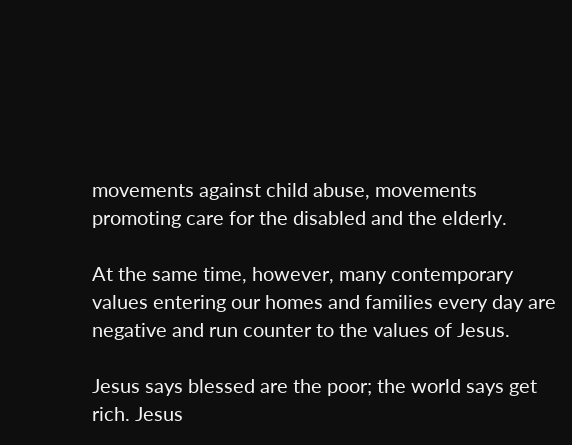movements against child abuse, movements promoting care for the disabled and the elderly.

At the same time, however, many contemporary values entering our homes and families every day are negative and run counter to the values of Jesus.

Jesus says blessed are the poor; the world says get rich. Jesus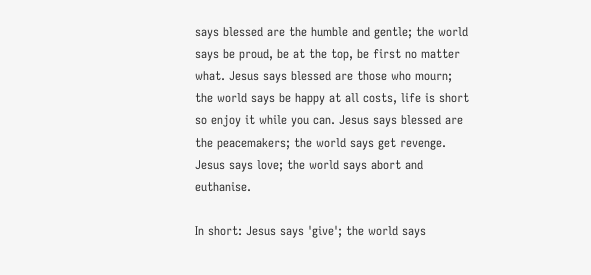says blessed are the humble and gentle; the world says be proud, be at the top, be first no matter what. Jesus says blessed are those who mourn; the world says be happy at all costs, life is short so enjoy it while you can. Jesus says blessed are the peacemakers; the world says get revenge. Jesus says love; the world says abort and euthanise.

In short: Jesus says 'give'; the world says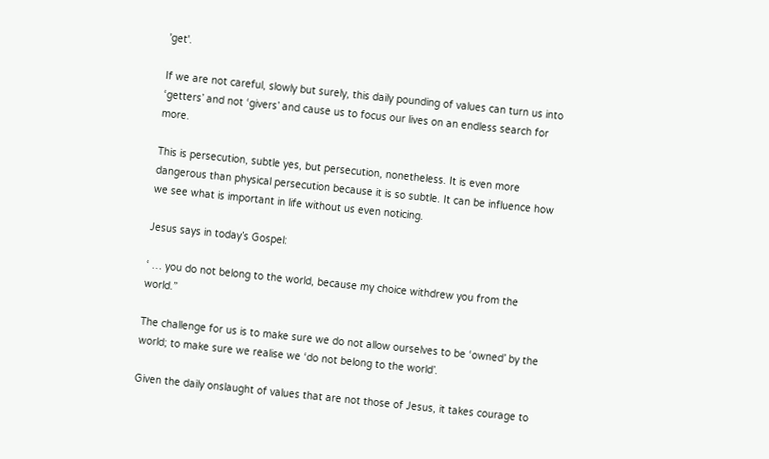'get'.

If we are not careful, slowly but surely, this daily pounding of values can turn us into ‘getters’ and not ‘givers’ and cause us to focus our lives on an endless search for more.

This is persecution, subtle yes, but persecution, nonetheless. It is even more dangerous than physical persecution because it is so subtle. It can be influence how we see what is important in life without us even noticing.

Jesus says in today’s Gospel:

‘ … you do not belong to the world, because my choice withdrew you from the world.”

The challenge for us is to make sure we do not allow ourselves to be ‘owned’ by the world; to make sure we realise we ‘do not belong to the world’.

Given the daily onslaught of values that are not those of Jesus, it takes courage to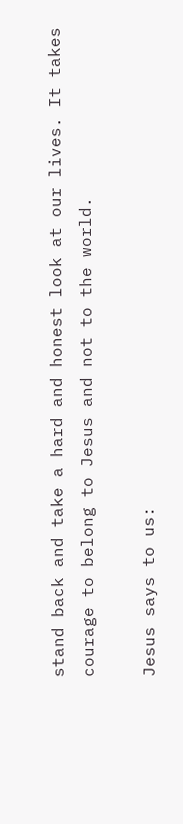stand back and take a hard and honest look at our lives. It takes courage to belong to Jesus and not to the world.

Jesus says to us: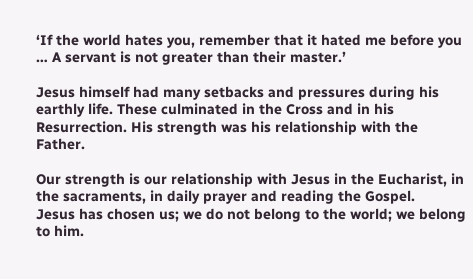‘If the world hates you, remember that it hated me before you … A servant is not greater than their master.’

Jesus himself had many setbacks and pressures during his earthly life. These culminated in the Cross and in his Resurrection. His strength was his relationship with the Father.

Our strength is our relationship with Jesus in the Eucharist, in the sacraments, in daily prayer and reading the Gospel.
Jesus has chosen us; we do not belong to the world; we belong to him.